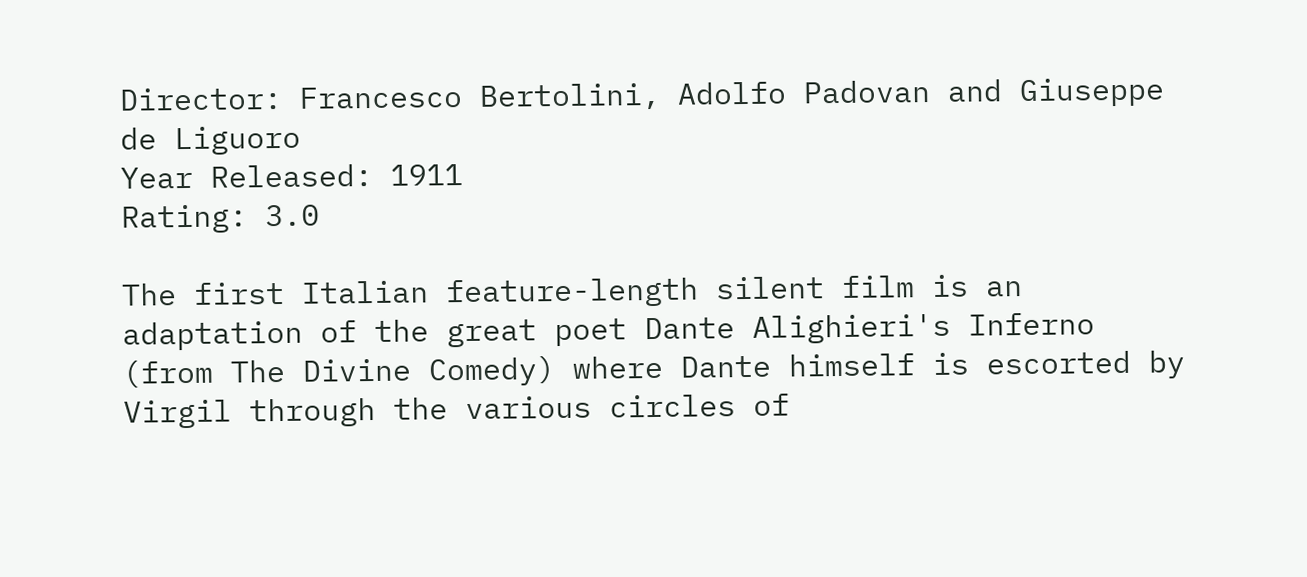Director: Francesco Bertolini, Adolfo Padovan and Giuseppe de Liguoro
Year Released: 1911
Rating: 3.0

The first Italian feature-length silent film is an adaptation of the great poet Dante Alighieri's Inferno (from The Divine Comedy) where Dante himself is escorted by Virgil through the various circles of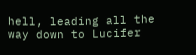hell, leading all the way down to Lucifer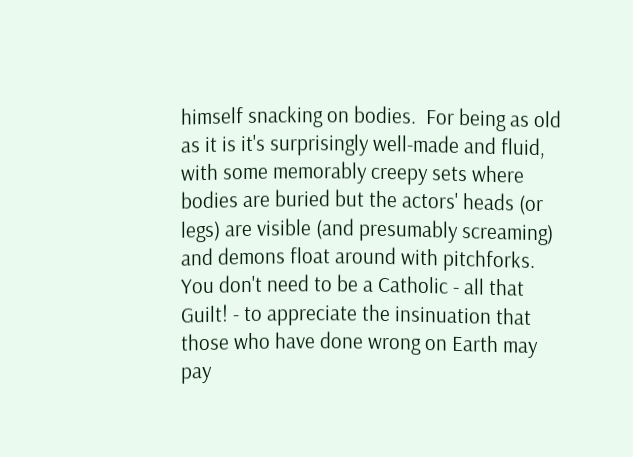himself snacking on bodies.  For being as old as it is it's surprisingly well-made and fluid, with some memorably creepy sets where bodies are buried but the actors' heads (or legs) are visible (and presumably screaming) and demons float around with pitchforks.  You don't need to be a Catholic - all that Guilt! - to appreciate the insinuation that those who have done wrong on Earth may pay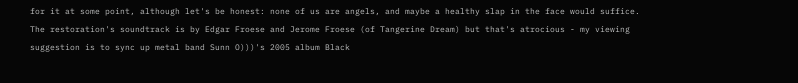for it at some point, although let's be honest: none of us are angels, and maybe a healthy slap in the face would suffice.  The restoration's soundtrack is by Edgar Froese and Jerome Froese (of Tangerine Dream) but that's atrocious - my viewing suggestion is to sync up metal band Sunn O)))'s 2005 album Black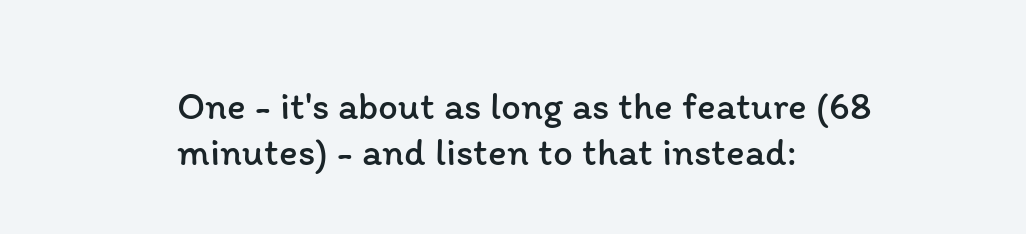One - it's about as long as the feature (68 minutes) - and listen to that instead: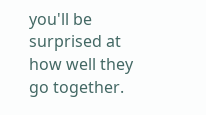you'll be surprised at how well they go together.